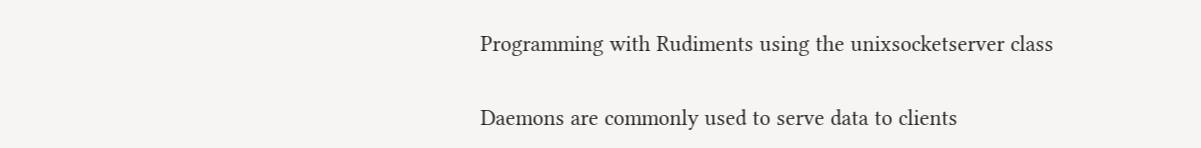Programming with Rudiments using the unixsocketserver class

Daemons are commonly used to serve data to clients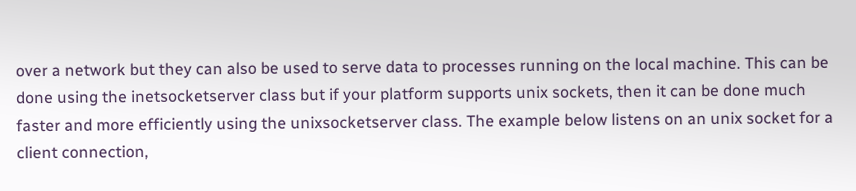over a network but they can also be used to serve data to processes running on the local machine. This can be done using the inetsocketserver class but if your platform supports unix sockets, then it can be done much faster and more efficiently using the unixsocketserver class. The example below listens on an unix socket for a client connection,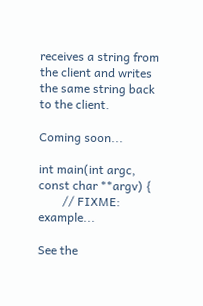receives a string from the client and writes the same string back to the client.

Coming soon...

int main(int argc, const char **argv) {
        // FIXME: example...

See the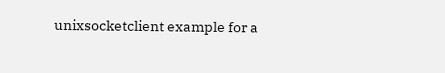unixsocketclient example for a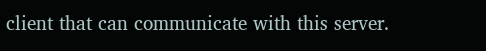client that can communicate with this server.